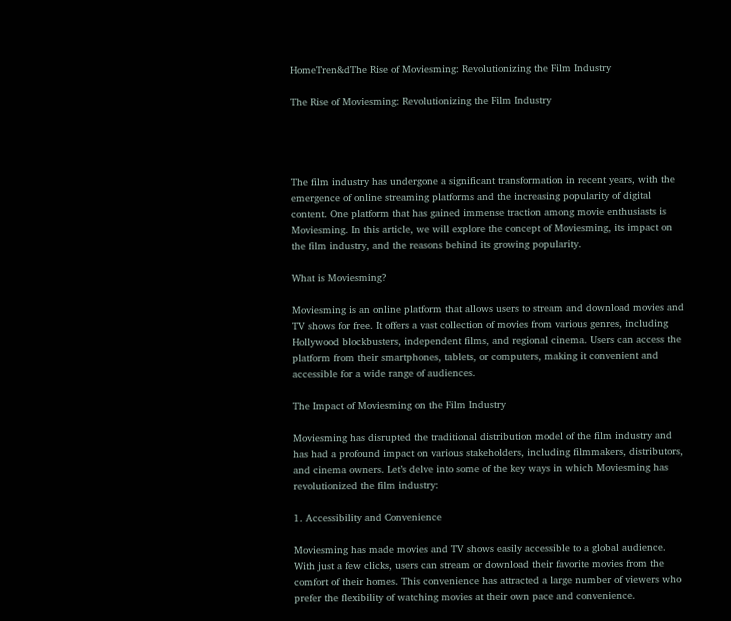HomeTren&dThe Rise of Moviesming: Revolutionizing the Film Industry

The Rise of Moviesming: Revolutionizing the Film Industry




The film industry has undergone a significant transformation in recent years, with the emergence of online streaming platforms and the increasing popularity of digital content. One platform that has gained immense traction among movie enthusiasts is Moviesming. In this article, we will explore the concept of Moviesming, its impact on the film industry, and the reasons behind its growing popularity.

What is Moviesming?

Moviesming is an online platform that allows users to stream and download movies and TV shows for free. It offers a vast collection of movies from various genres, including Hollywood blockbusters, independent films, and regional cinema. Users can access the platform from their smartphones, tablets, or computers, making it convenient and accessible for a wide range of audiences.

The Impact of Moviesming on the Film Industry

Moviesming has disrupted the traditional distribution model of the film industry and has had a profound impact on various stakeholders, including filmmakers, distributors, and cinema owners. Let’s delve into some of the key ways in which Moviesming has revolutionized the film industry:

1. Accessibility and Convenience

Moviesming has made movies and TV shows easily accessible to a global audience. With just a few clicks, users can stream or download their favorite movies from the comfort of their homes. This convenience has attracted a large number of viewers who prefer the flexibility of watching movies at their own pace and convenience.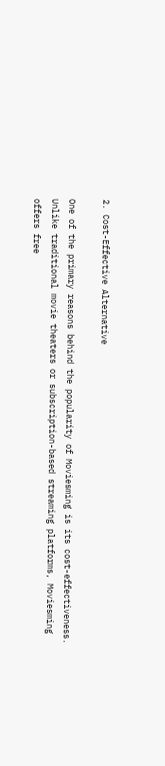2. Cost-Effective Alternative

One of the primary reasons behind the popularity of Moviesming is its cost-effectiveness. Unlike traditional movie theaters or subscription-based streaming platforms, Moviesming offers free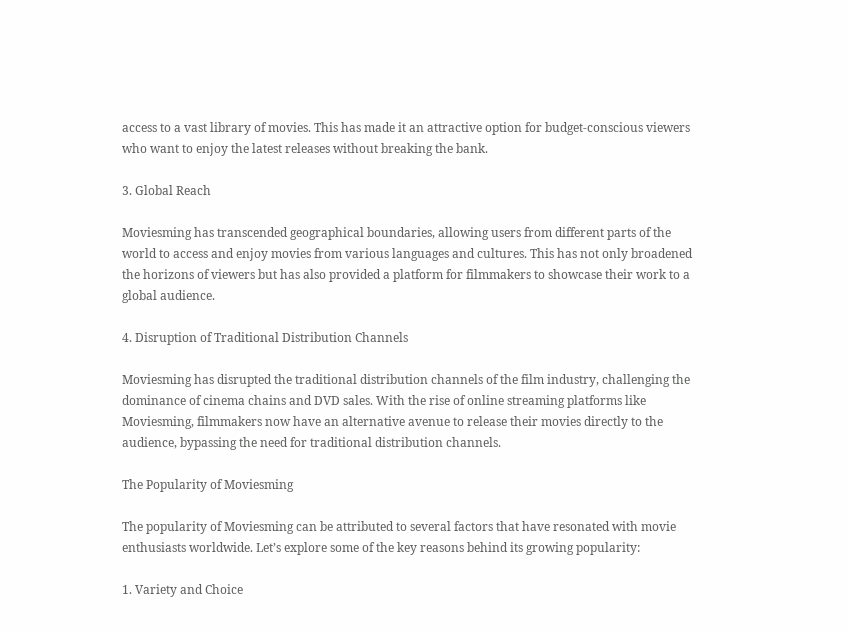access to a vast library of movies. This has made it an attractive option for budget-conscious viewers who want to enjoy the latest releases without breaking the bank.

3. Global Reach

Moviesming has transcended geographical boundaries, allowing users from different parts of the world to access and enjoy movies from various languages and cultures. This has not only broadened the horizons of viewers but has also provided a platform for filmmakers to showcase their work to a global audience.

4. Disruption of Traditional Distribution Channels

Moviesming has disrupted the traditional distribution channels of the film industry, challenging the dominance of cinema chains and DVD sales. With the rise of online streaming platforms like Moviesming, filmmakers now have an alternative avenue to release their movies directly to the audience, bypassing the need for traditional distribution channels.

The Popularity of Moviesming

The popularity of Moviesming can be attributed to several factors that have resonated with movie enthusiasts worldwide. Let’s explore some of the key reasons behind its growing popularity:

1. Variety and Choice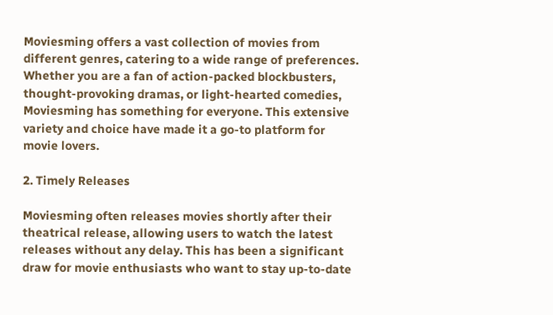Moviesming offers a vast collection of movies from different genres, catering to a wide range of preferences. Whether you are a fan of action-packed blockbusters, thought-provoking dramas, or light-hearted comedies, Moviesming has something for everyone. This extensive variety and choice have made it a go-to platform for movie lovers.

2. Timely Releases

Moviesming often releases movies shortly after their theatrical release, allowing users to watch the latest releases without any delay. This has been a significant draw for movie enthusiasts who want to stay up-to-date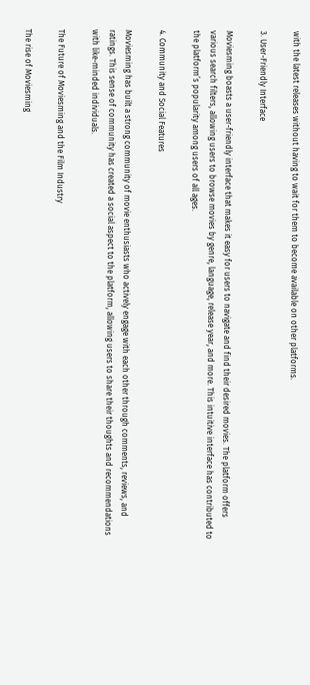with the latest releases without having to wait for them to become available on other platforms.

3. User-Friendly Interface

Moviesming boasts a user-friendly interface that makes it easy for users to navigate and find their desired movies. The platform offers various search filters, allowing users to browse movies by genre, language, release year, and more. This intuitive interface has contributed to the platform’s popularity among users of all ages.

4. Community and Social Features

Moviesming has built a strong community of movie enthusiasts who actively engage with each other through comments, reviews, and ratings. This sense of community has created a social aspect to the platform, allowing users to share their thoughts and recommendations with like-minded individuals.

The Future of Moviesming and the Film Industry

The rise of Moviesming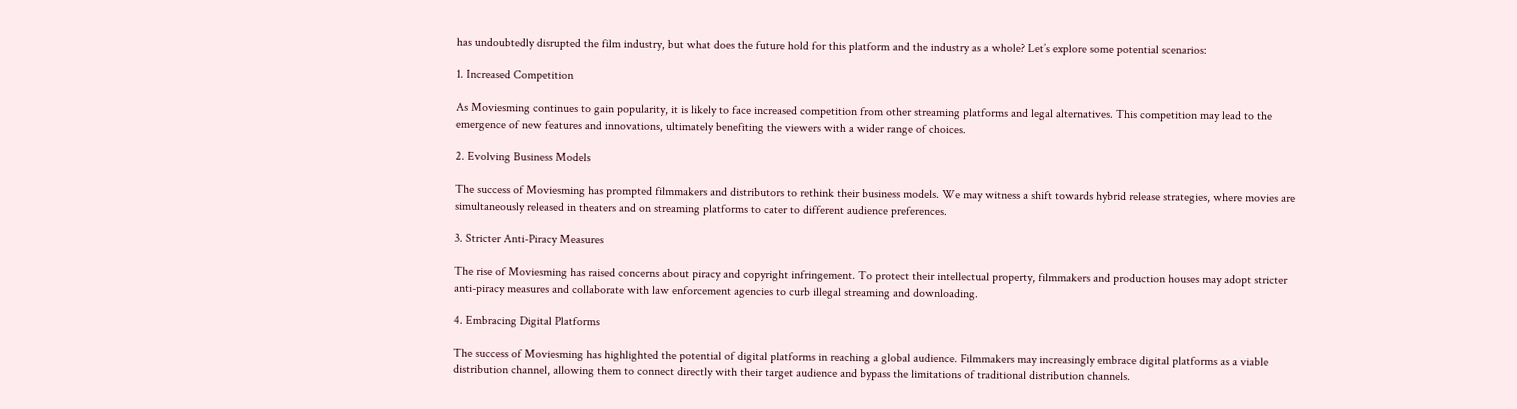has undoubtedly disrupted the film industry, but what does the future hold for this platform and the industry as a whole? Let’s explore some potential scenarios:

1. Increased Competition

As Moviesming continues to gain popularity, it is likely to face increased competition from other streaming platforms and legal alternatives. This competition may lead to the emergence of new features and innovations, ultimately benefiting the viewers with a wider range of choices.

2. Evolving Business Models

The success of Moviesming has prompted filmmakers and distributors to rethink their business models. We may witness a shift towards hybrid release strategies, where movies are simultaneously released in theaters and on streaming platforms to cater to different audience preferences.

3. Stricter Anti-Piracy Measures

The rise of Moviesming has raised concerns about piracy and copyright infringement. To protect their intellectual property, filmmakers and production houses may adopt stricter anti-piracy measures and collaborate with law enforcement agencies to curb illegal streaming and downloading.

4. Embracing Digital Platforms

The success of Moviesming has highlighted the potential of digital platforms in reaching a global audience. Filmmakers may increasingly embrace digital platforms as a viable distribution channel, allowing them to connect directly with their target audience and bypass the limitations of traditional distribution channels.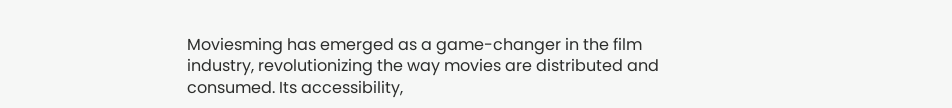Moviesming has emerged as a game-changer in the film industry, revolutionizing the way movies are distributed and consumed. Its accessibility,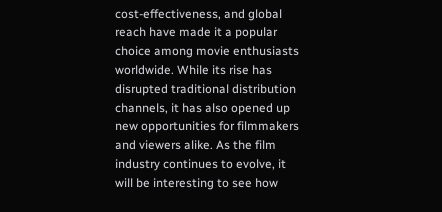cost-effectiveness, and global reach have made it a popular choice among movie enthusiasts worldwide. While its rise has disrupted traditional distribution channels, it has also opened up new opportunities for filmmakers and viewers alike. As the film industry continues to evolve, it will be interesting to see how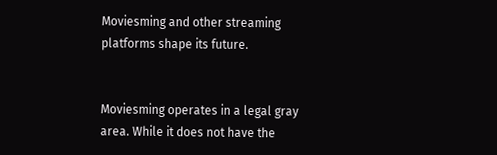Moviesming and other streaming platforms shape its future.


Moviesming operates in a legal gray area. While it does not have the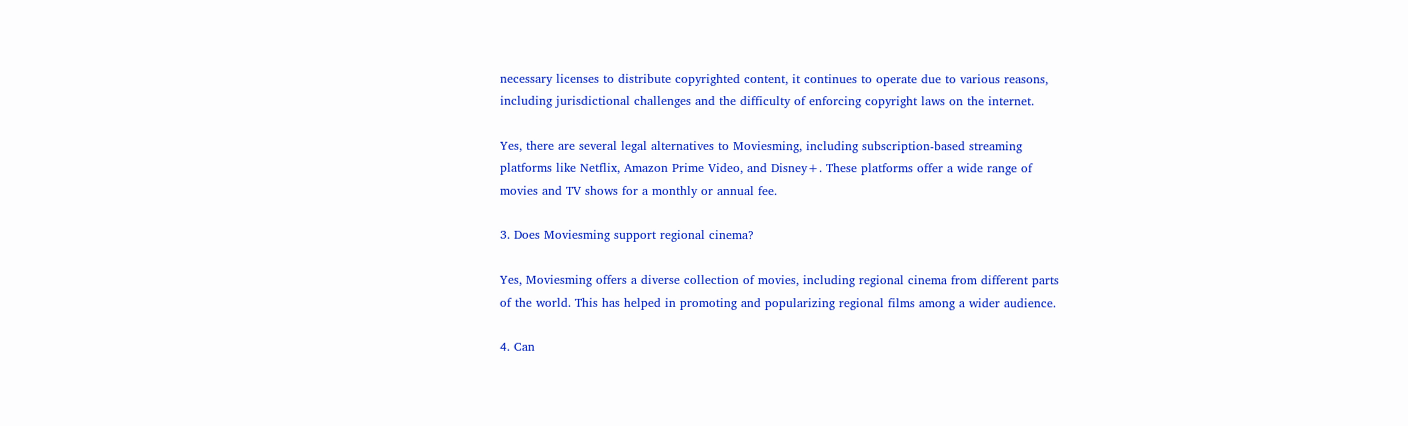necessary licenses to distribute copyrighted content, it continues to operate due to various reasons, including jurisdictional challenges and the difficulty of enforcing copyright laws on the internet.

Yes, there are several legal alternatives to Moviesming, including subscription-based streaming platforms like Netflix, Amazon Prime Video, and Disney+. These platforms offer a wide range of movies and TV shows for a monthly or annual fee.

3. Does Moviesming support regional cinema?

Yes, Moviesming offers a diverse collection of movies, including regional cinema from different parts of the world. This has helped in promoting and popularizing regional films among a wider audience.

4. Can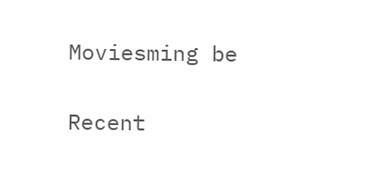Moviesming be

Recent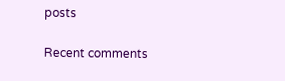posts

Recent comments